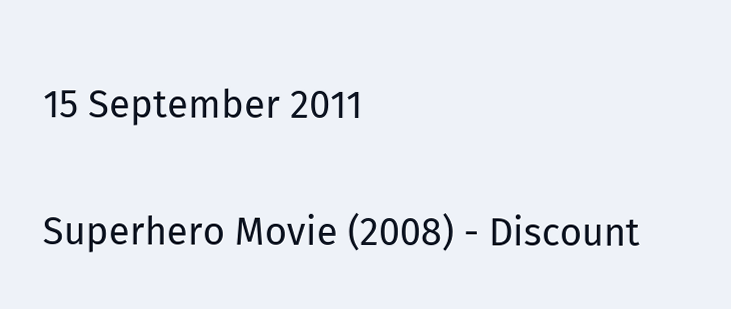15 September 2011

Superhero Movie (2008) - Discount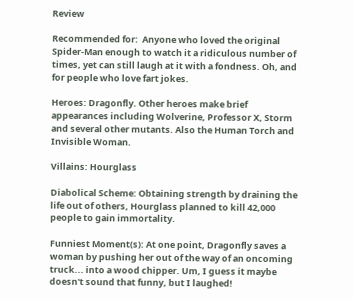Review

Recommended for:  Anyone who loved the original Spider-Man enough to watch it a ridiculous number of times, yet can still laugh at it with a fondness. Oh, and for people who love fart jokes.

Heroes: Dragonfly. Other heroes make brief appearances including Wolverine, Professor X, Storm and several other mutants. Also the Human Torch and Invisible Woman.

Villains: Hourglass

Diabolical Scheme: Obtaining strength by draining the life out of others, Hourglass planned to kill 42,000 people to gain immortality.

Funniest Moment(s): At one point, Dragonfly saves a woman by pushing her out of the way of an oncoming truck... into a wood chipper. Um, I guess it maybe doesn't sound that funny, but I laughed!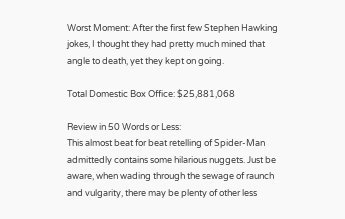Worst Moment: After the first few Stephen Hawking jokes, I thought they had pretty much mined that angle to death, yet they kept on going.

Total Domestic Box Office: $25,881,068

Review in 50 Words or Less:
This almost beat for beat retelling of Spider-Man admittedly contains some hilarious nuggets. Just be aware, when wading through the sewage of raunch and vulgarity, there may be plenty of other less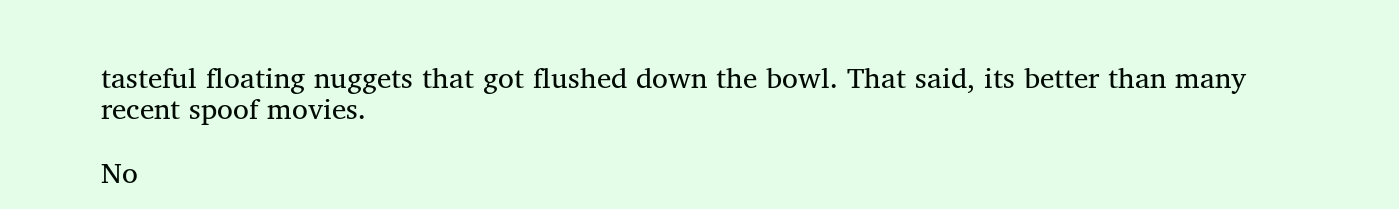tasteful floating nuggets that got flushed down the bowl. That said, its better than many recent spoof movies.

No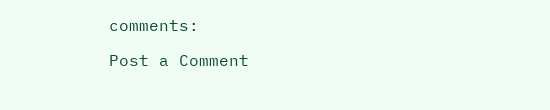comments:

Post a Comment